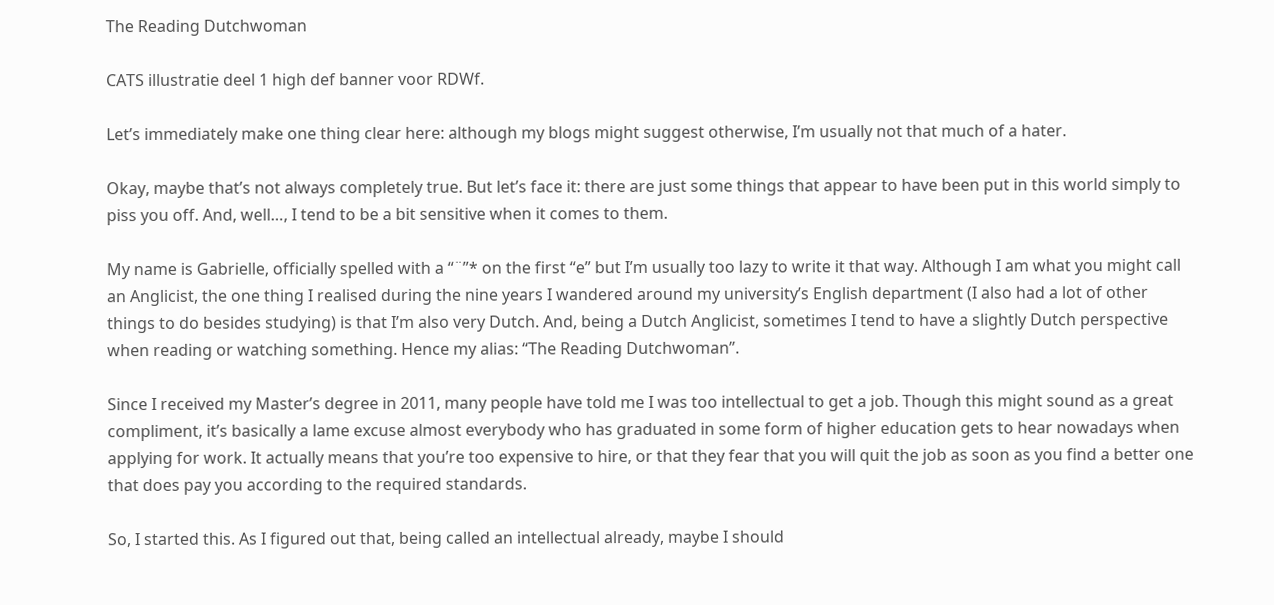The Reading Dutchwoman

CATS illustratie deel 1 high def banner voor RDWf.

Let’s immediately make one thing clear here: although my blogs might suggest otherwise, I’m usually not that much of a hater.

Okay, maybe that’s not always completely true. But let’s face it: there are just some things that appear to have been put in this world simply to piss you off. And, well…, I tend to be a bit sensitive when it comes to them.

My name is Gabrielle, officially spelled with a “¨”* on the first “e” but I’m usually too lazy to write it that way. Although I am what you might call an Anglicist, the one thing I realised during the nine years I wandered around my university’s English department (I also had a lot of other things to do besides studying) is that I’m also very Dutch. And, being a Dutch Anglicist, sometimes I tend to have a slightly Dutch perspective when reading or watching something. Hence my alias: “The Reading Dutchwoman”.

Since I received my Master’s degree in 2011, many people have told me I was too intellectual to get a job. Though this might sound as a great compliment, it’s basically a lame excuse almost everybody who has graduated in some form of higher education gets to hear nowadays when applying for work. It actually means that you’re too expensive to hire, or that they fear that you will quit the job as soon as you find a better one that does pay you according to the required standards.

So, I started this. As I figured out that, being called an intellectual already, maybe I should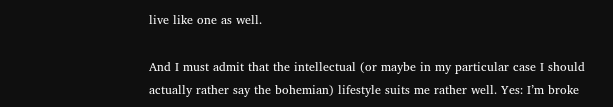live like one as well.

And I must admit that the intellectual (or maybe in my particular case I should actually rather say the bohemian) lifestyle suits me rather well. Yes: I’m broke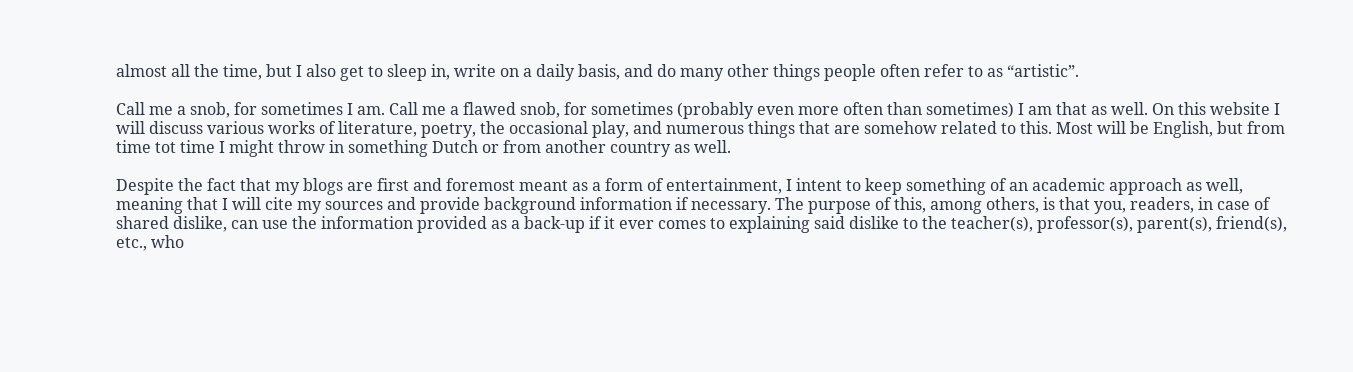almost all the time, but I also get to sleep in, write on a daily basis, and do many other things people often refer to as “artistic”.

Call me a snob, for sometimes I am. Call me a flawed snob, for sometimes (probably even more often than sometimes) I am that as well. On this website I will discuss various works of literature, poetry, the occasional play, and numerous things that are somehow related to this. Most will be English, but from time tot time I might throw in something Dutch or from another country as well.

Despite the fact that my blogs are first and foremost meant as a form of entertainment, I intent to keep something of an academic approach as well, meaning that I will cite my sources and provide background information if necessary. The purpose of this, among others, is that you, readers, in case of shared dislike, can use the information provided as a back-up if it ever comes to explaining said dislike to the teacher(s), professor(s), parent(s), friend(s), etc., who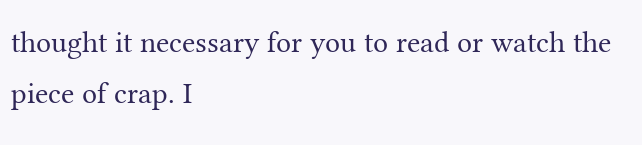thought it necessary for you to read or watch the piece of crap. I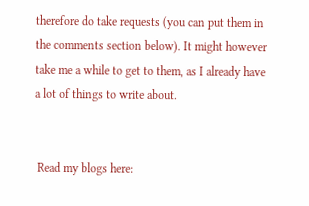therefore do take requests (you can put them in the comments section below). It might however take me a while to get to them, as I already have a lot of things to write about.


 Read my blogs here: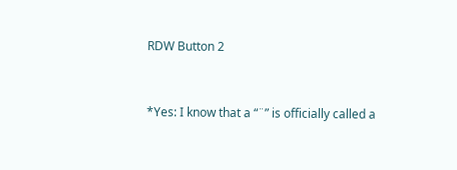RDW Button 2


*Yes: I know that a “¨” is officially called a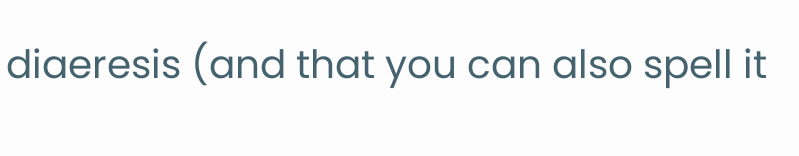diaeresis (and that you can also spell it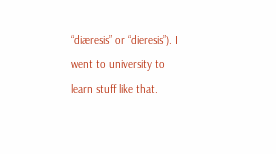“diæresis” or “dieresis”). I went to university to learn stuff like that.